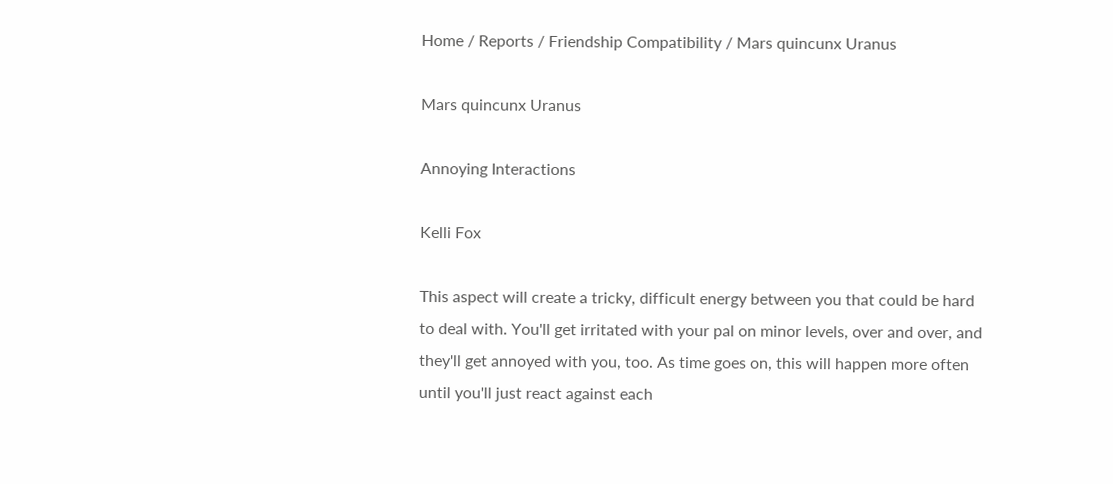Home / Reports / Friendship Compatibility / Mars quincunx Uranus

Mars quincunx Uranus

Annoying Interactions

Kelli Fox

This aspect will create a tricky, difficult energy between you that could be hard to deal with. You'll get irritated with your pal on minor levels, over and over, and they'll get annoyed with you, too. As time goes on, this will happen more often until you'll just react against each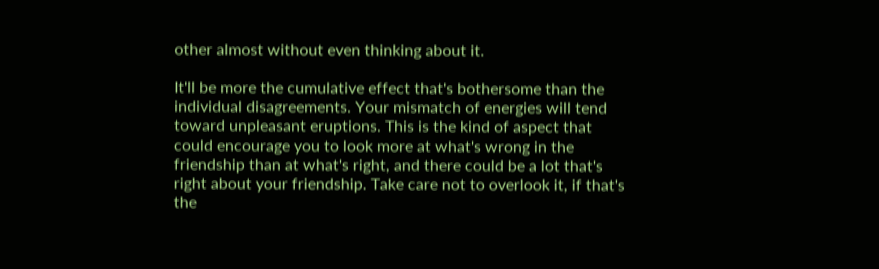other almost without even thinking about it.

It'll be more the cumulative effect that's bothersome than the individual disagreements. Your mismatch of energies will tend toward unpleasant eruptions. This is the kind of aspect that could encourage you to look more at what's wrong in the friendship than at what's right, and there could be a lot that's right about your friendship. Take care not to overlook it, if that's the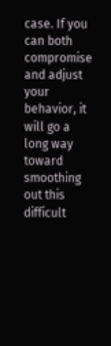case. If you can both compromise and adjust your behavior, it will go a long way toward smoothing out this difficult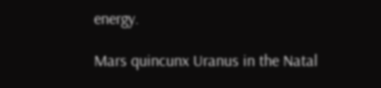energy.

Mars quincunx Uranus in the Natal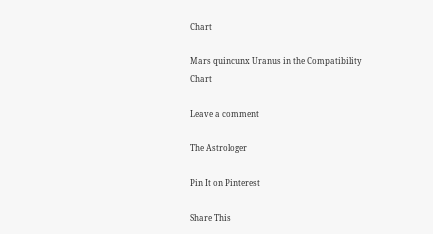Chart

Mars quincunx Uranus in the Compatibility Chart

Leave a comment

The Astrologer

Pin It on Pinterest

Share This